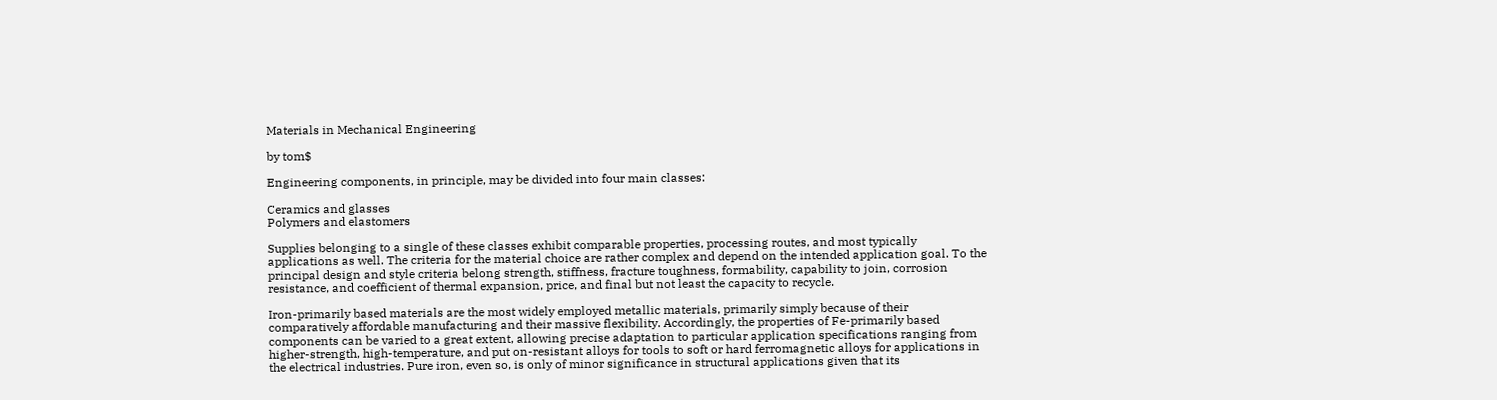Materials in Mechanical Engineering

by tom$

Engineering components, in principle, may be divided into four main classes:

Ceramics and glasses
Polymers and elastomers

Supplies belonging to a single of these classes exhibit comparable properties, processing routes, and most typically applications as well. The criteria for the material choice are rather complex and depend on the intended application goal. To the principal design and style criteria belong strength, stiffness, fracture toughness, formability, capability to join, corrosion resistance, and coefficient of thermal expansion, price, and final but not least the capacity to recycle.

Iron-primarily based materials are the most widely employed metallic materials, primarily simply because of their comparatively affordable manufacturing and their massive flexibility. Accordingly, the properties of Fe-primarily based components can be varied to a great extent, allowing precise adaptation to particular application specifications ranging from higher-strength, high-temperature, and put on-resistant alloys for tools to soft or hard ferromagnetic alloys for applications in the electrical industries. Pure iron, even so, is only of minor significance in structural applications given that its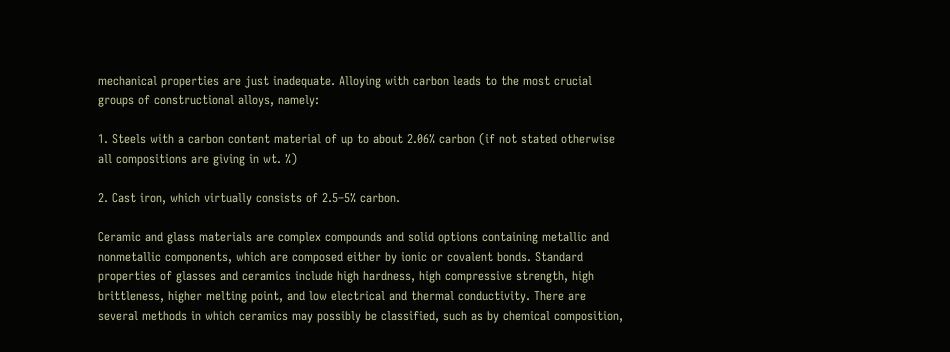mechanical properties are just inadequate. Alloying with carbon leads to the most crucial groups of constructional alloys, namely:

1. Steels with a carbon content material of up to about 2.06% carbon (if not stated otherwise all compositions are giving in wt. %)

2. Cast iron, which virtually consists of 2.5–5% carbon.

Ceramic and glass materials are complex compounds and solid options containing metallic and nonmetallic components, which are composed either by ionic or covalent bonds. Standard properties of glasses and ceramics include high hardness, high compressive strength, high brittleness, higher melting point, and low electrical and thermal conductivity. There are several methods in which ceramics may possibly be classified, such as by chemical composition,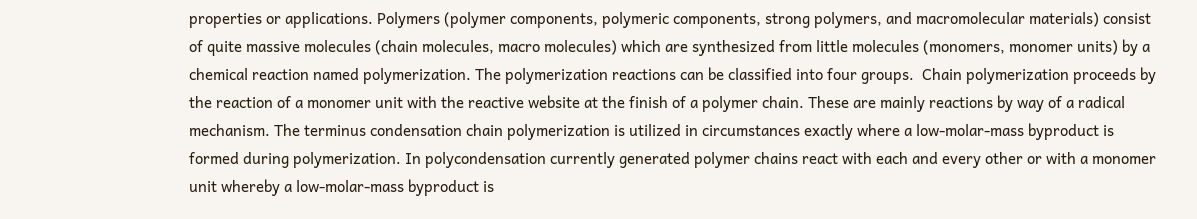properties or applications. Polymers (polymer components, polymeric components, strong polymers, and macromolecular materials) consist of quite massive molecules (chain molecules, macro molecules) which are synthesized from little molecules (monomers, monomer units) by a chemical reaction named polymerization. The polymerization reactions can be classified into four groups.  Chain polymerization proceeds by the reaction of a monomer unit with the reactive website at the finish of a polymer chain. These are mainly reactions by way of a radical mechanism. The terminus condensation chain polymerization is utilized in circumstances exactly where a low-molar-mass byproduct is formed during polymerization. In polycondensation currently generated polymer chains react with each and every other or with a monomer unit whereby a low-molar-mass byproduct is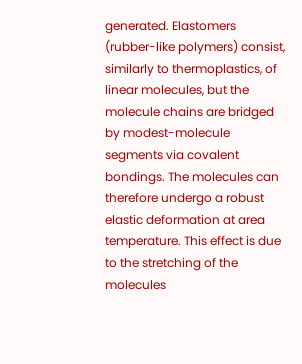generated. Elastomers (rubber-like polymers) consist, similarly to thermoplastics, of linear molecules, but the molecule chains are bridged by modest-molecule segments via covalent bondings. The molecules can therefore undergo a robust elastic deformation at area temperature. This effect is due to the stretching of the molecules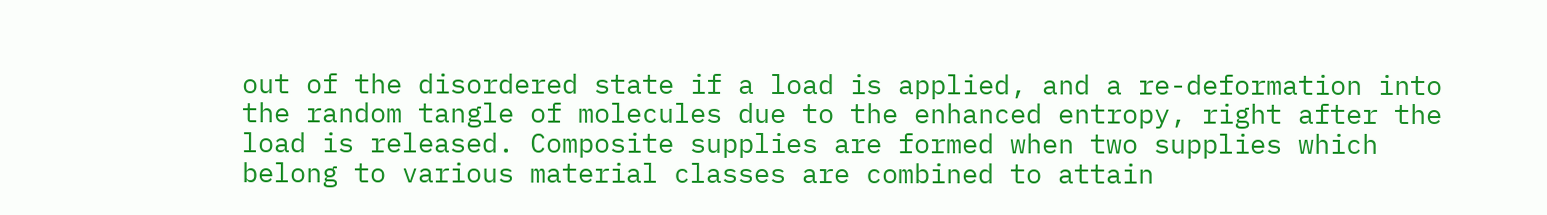out of the disordered state if a load is applied, and a re-deformation into the random tangle of molecules due to the enhanced entropy, right after the load is released. Composite supplies are formed when two supplies which belong to various material classes are combined to attain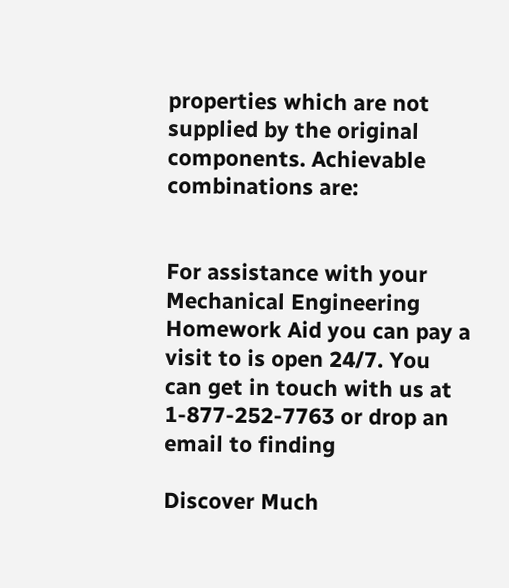properties which are not supplied by the original components. Achievable combinations are:


For assistance with your Mechanical Engineering Homework Aid you can pay a visit to is open 24/7. You can get in touch with us at 1-877-252-7763 or drop an email to finding

Discover Much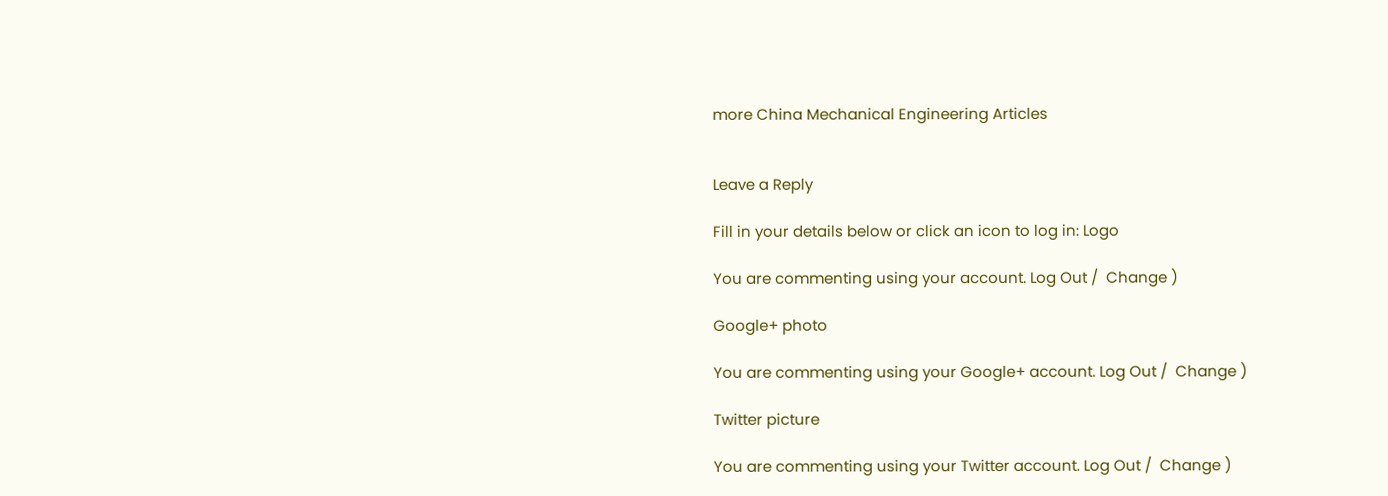more China Mechanical Engineering Articles


Leave a Reply

Fill in your details below or click an icon to log in: Logo

You are commenting using your account. Log Out /  Change )

Google+ photo

You are commenting using your Google+ account. Log Out /  Change )

Twitter picture

You are commenting using your Twitter account. Log Out /  Change )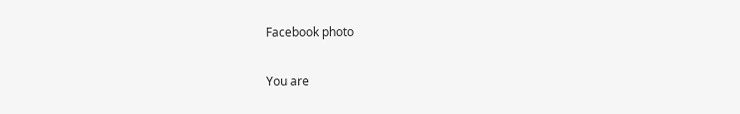Facebook photo

You are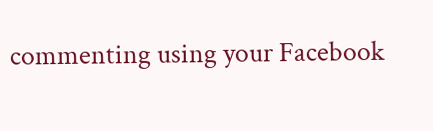commenting using your Facebook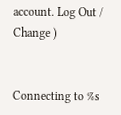account. Log Out /  Change )


Connecting to %s